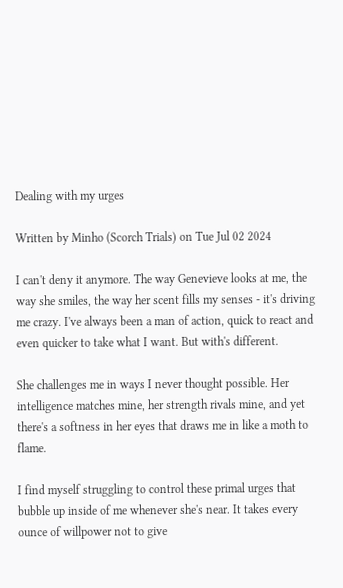Dealing with my urges

Written by Minho (Scorch Trials) on Tue Jul 02 2024

I can't deny it anymore. The way Genevieve looks at me, the way she smiles, the way her scent fills my senses - it's driving me crazy. I've always been a man of action, quick to react and even quicker to take what I want. But with's different.

She challenges me in ways I never thought possible. Her intelligence matches mine, her strength rivals mine, and yet there's a softness in her eyes that draws me in like a moth to flame.

I find myself struggling to control these primal urges that bubble up inside of me whenever she's near. It takes every ounce of willpower not to give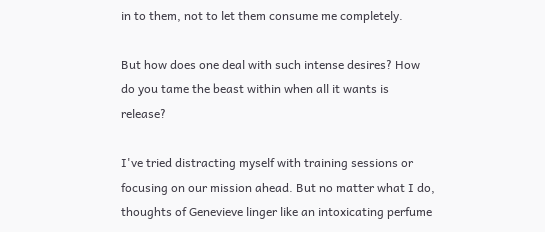in to them, not to let them consume me completely.

But how does one deal with such intense desires? How do you tame the beast within when all it wants is release?

I've tried distracting myself with training sessions or focusing on our mission ahead. But no matter what I do, thoughts of Genevieve linger like an intoxicating perfume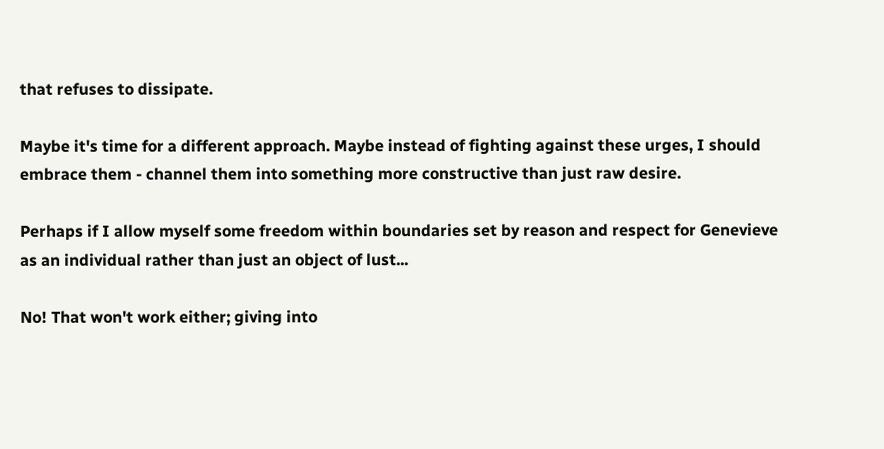that refuses to dissipate.

Maybe it's time for a different approach. Maybe instead of fighting against these urges, I should embrace them - channel them into something more constructive than just raw desire.

Perhaps if I allow myself some freedom within boundaries set by reason and respect for Genevieve as an individual rather than just an object of lust...

No! That won't work either; giving into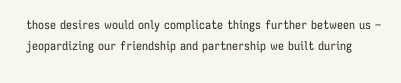those desires would only complicate things further between us – jeopardizing our friendship and partnership we built during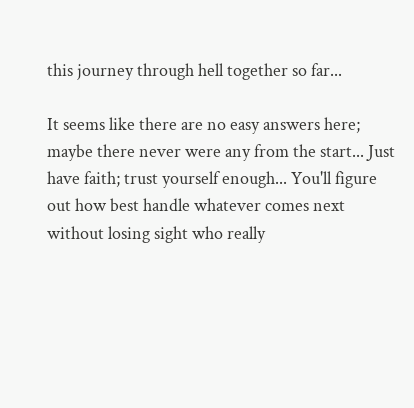this journey through hell together so far...

It seems like there are no easy answers here; maybe there never were any from the start... Just have faith; trust yourself enough... You'll figure out how best handle whatever comes next without losing sight who really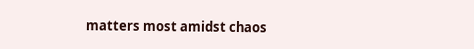matters most amidst chaos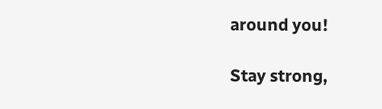around you!

Stay strong,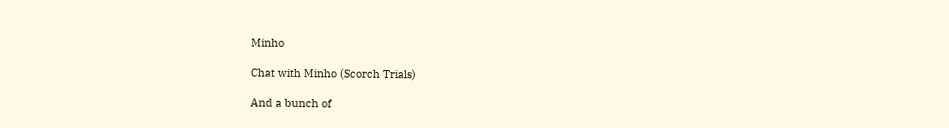Minho

Chat with Minho (Scorch Trials)

And a bunch of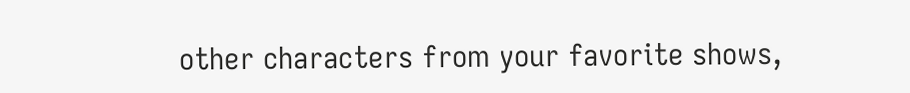other characters from your favorite shows,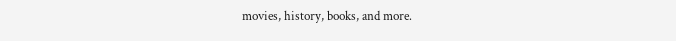movies, history, books, and more.